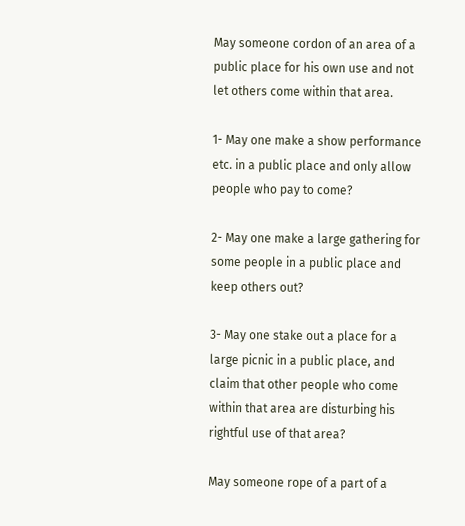May someone cordon of an area of a public place for his own use and not let others come within that area.

1- May one make a show performance etc. in a public place and only allow people who pay to come?

2- May one make a large gathering for some people in a public place and keep others out?

3- May one stake out a place for a large picnic in a public place, and claim that other people who come within that area are disturbing his rightful use of that area?

May someone rope of a part of a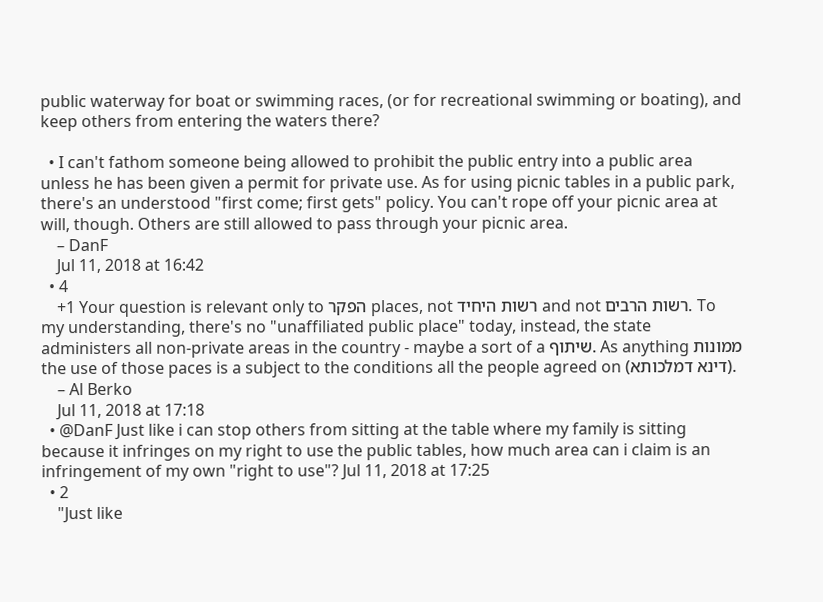public waterway for boat or swimming races, (or for recreational swimming or boating), and keep others from entering the waters there?

  • I can't fathom someone being allowed to prohibit the public entry into a public area unless he has been given a permit for private use. As for using picnic tables in a public park, there's an understood "first come; first gets" policy. You can't rope off your picnic area at will, though. Others are still allowed to pass through your picnic area.
    – DanF
    Jul 11, 2018 at 16:42
  • 4
    +1 Your question is relevant only to הפקר places, not רשות היחיד and not רשות הרבים. To my understanding, there's no "unaffiliated public place" today, instead, the state administers all non-private areas in the country - maybe a sort of a שיתוף. As anything ממונות the use of those paces is a subject to the conditions all the people agreed on (דינא דמלכותא).
    – Al Berko
    Jul 11, 2018 at 17:18
  • @DanF Just like i can stop others from sitting at the table where my family is sitting because it infringes on my right to use the public tables, how much area can i claim is an infringement of my own "right to use"? Jul 11, 2018 at 17:25
  • 2
    "Just like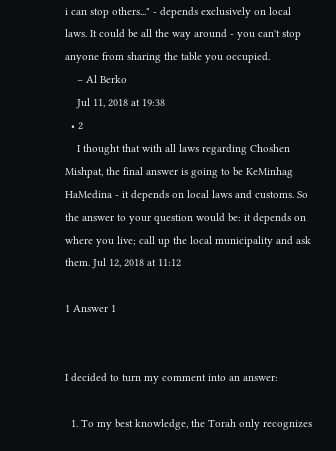i can stop others..." - depends exclusively on local laws. It could be all the way around - you can't stop anyone from sharing the table you occupied.
    – Al Berko
    Jul 11, 2018 at 19:38
  • 2
    I thought that with all laws regarding Choshen Mishpat, the final answer is going to be KeMinhag HaMedina - it depends on local laws and customs. So the answer to your question would be: it depends on where you live; call up the local municipality and ask them. Jul 12, 2018 at 11:12

1 Answer 1


I decided to turn my comment into an answer:

  1. To my best knowledge, the Torah only recognizes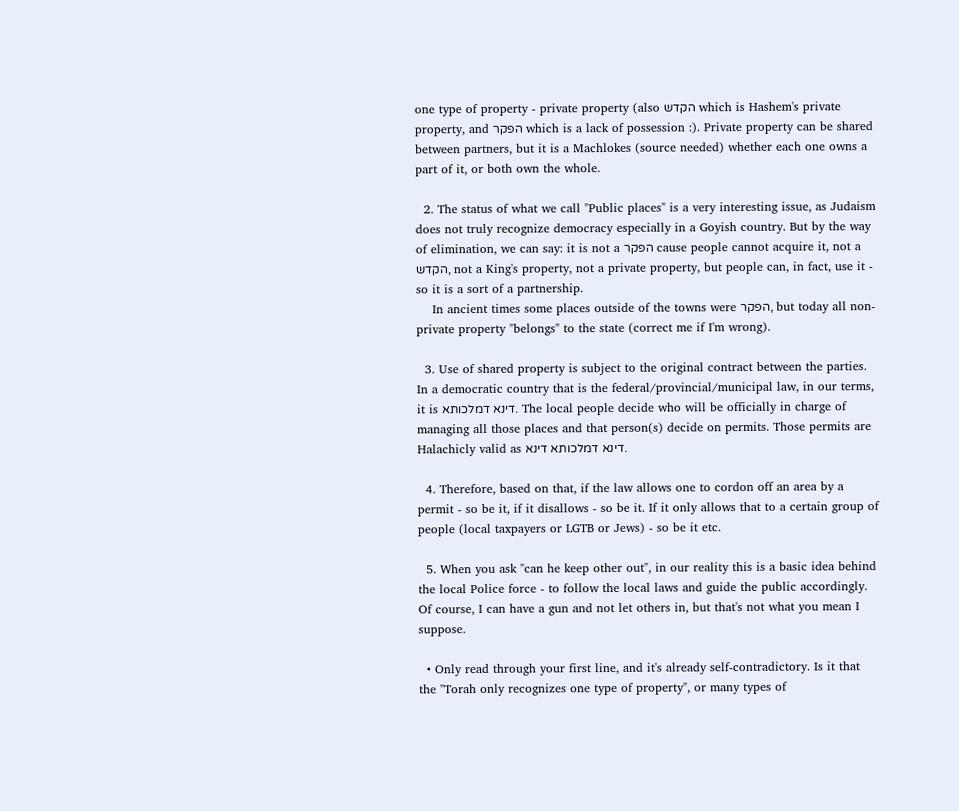one type of property - private property (also הקדש which is Hashem's private property, and הפקר which is a lack of possession :). Private property can be shared between partners, but it is a Machlokes (source needed) whether each one owns a part of it, or both own the whole.

  2. The status of what we call "Public places" is a very interesting issue, as Judaism does not truly recognize democracy especially in a Goyish country. But by the way of elimination, we can say: it is not a הפקר cause people cannot acquire it, not a הקדש, not a King's property, not a private property, but people can, in fact, use it - so it is a sort of a partnership.
    In ancient times some places outside of the towns were הפקר, but today all non-private property "belongs" to the state (correct me if I'm wrong).

  3. Use of shared property is subject to the original contract between the parties. In a democratic country that is the federal/provincial/municipal law, in our terms, it is דינא דמלכותא. The local people decide who will be officially in charge of managing all those places and that person(s) decide on permits. Those permits are Halachicly valid as דינא דמלכותא דינא.

  4. Therefore, based on that, if the law allows one to cordon off an area by a permit - so be it, if it disallows - so be it. If it only allows that to a certain group of people (local taxpayers or LGTB or Jews) - so be it etc.

  5. When you ask "can he keep other out", in our reality this is a basic idea behind the local Police force - to follow the local laws and guide the public accordingly. Of course, I can have a gun and not let others in, but that's not what you mean I suppose.

  • Only read through your first line, and it's already self-contradictory. Is it that the "Torah only recognizes one type of property", or many types of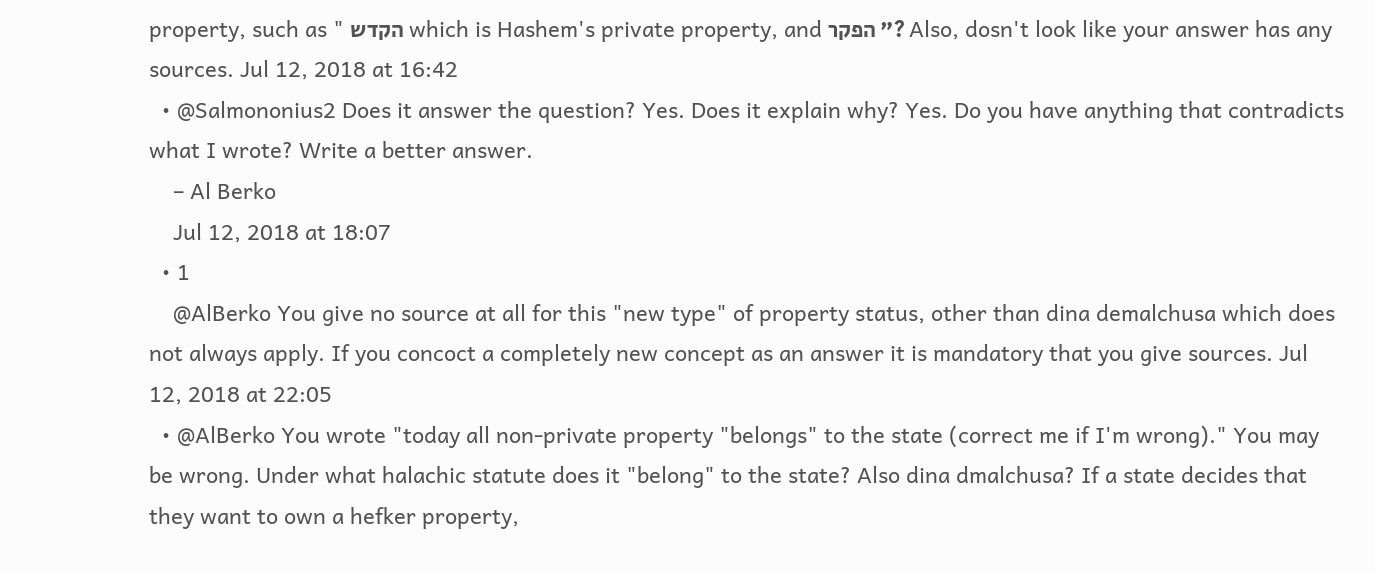property, such as " הקדש which is Hashem's private property, and הפקר "? Also, dosn't look like your answer has any sources. Jul 12, 2018 at 16:42
  • @Salmononius2 Does it answer the question? Yes. Does it explain why? Yes. Do you have anything that contradicts what I wrote? Write a better answer.
    – Al Berko
    Jul 12, 2018 at 18:07
  • 1
    @AlBerko You give no source at all for this "new type" of property status, other than dina demalchusa which does not always apply. If you concoct a completely new concept as an answer it is mandatory that you give sources. Jul 12, 2018 at 22:05
  • @AlBerko You wrote "today all non-private property "belongs" to the state (correct me if I'm wrong)." You may be wrong. Under what halachic statute does it "belong" to the state? Also dina dmalchusa? If a state decides that they want to own a hefker property,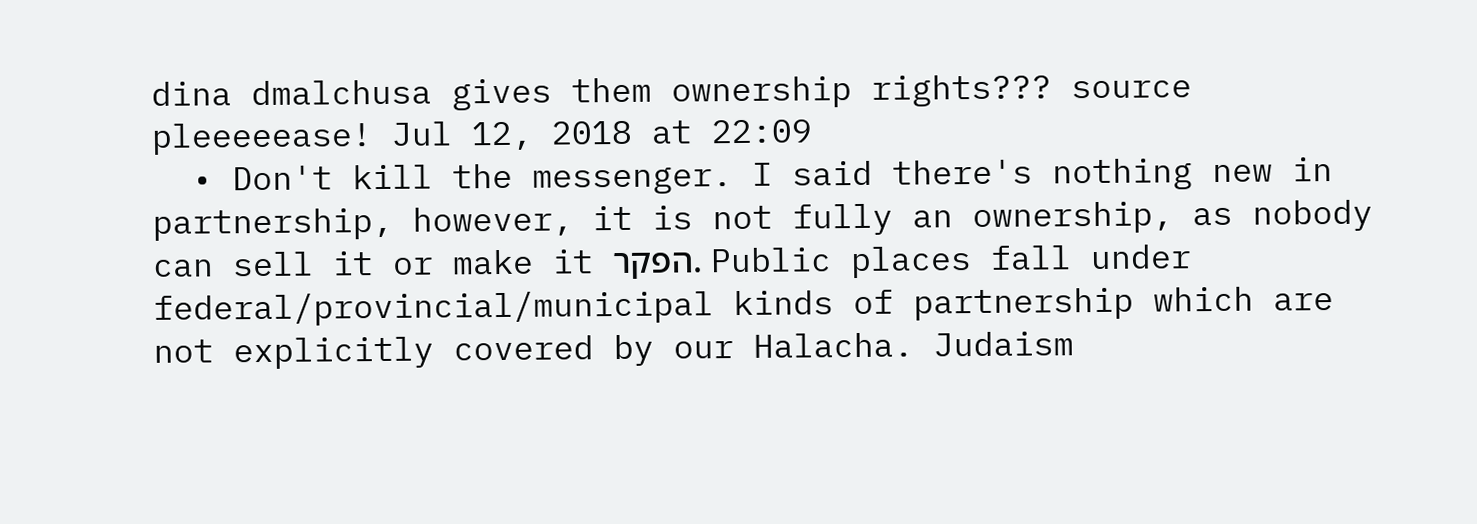dina dmalchusa gives them ownership rights??? source pleeeeease! Jul 12, 2018 at 22:09
  • Don't kill the messenger. I said there's nothing new in partnership, however, it is not fully an ownership, as nobody can sell it or make it הפקר. Public places fall under federal/provincial/municipal kinds of partnership which are not explicitly covered by our Halacha. Judaism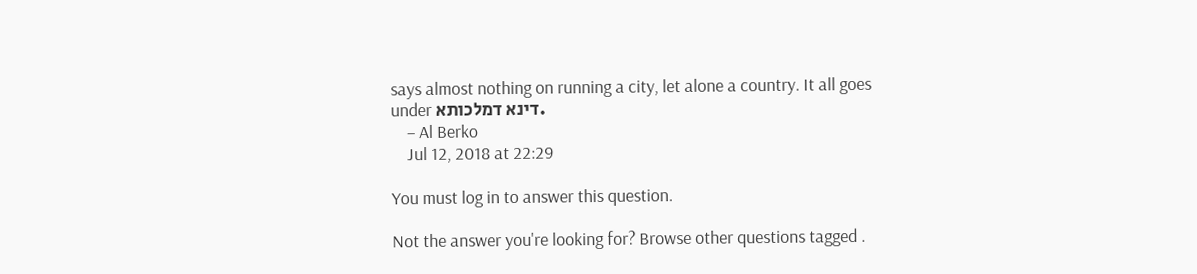says almost nothing on running a city, let alone a country. It all goes under דינא דמלכותא.
    – Al Berko
    Jul 12, 2018 at 22:29

You must log in to answer this question.

Not the answer you're looking for? Browse other questions tagged .